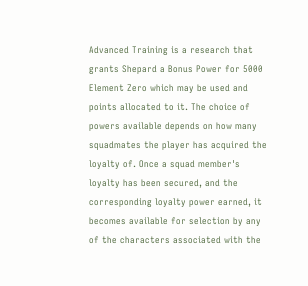Advanced Training is a research that grants Shepard a Bonus Power for 5000 Element Zero which may be used and points allocated to it. The choice of powers available depends on how many squadmates the player has acquired the loyalty of. Once a squad member's loyalty has been secured, and the corresponding loyalty power earned, it becomes available for selection by any of the characters associated with the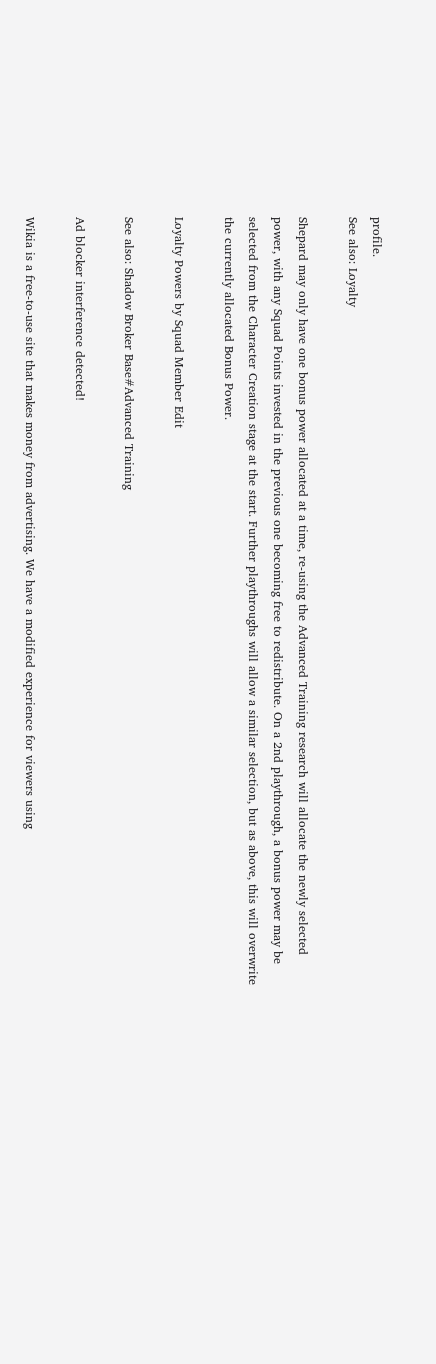profile.
See also: Loyalty

Shepard may only have one bonus power allocated at a time, re-using the Advanced Training research will allocate the newly selected power, with any Squad Points invested in the previous one becoming free to redistribute. On a 2nd playthrough, a bonus power may be selected from the Character Creation stage at the start. Further playthroughs will allow a similar selection, but as above, this will overwrite the currently allocated Bonus Power.

Loyalty Powers by Squad Member Edit

See also: Shadow Broker Base#Advanced Training

Ad blocker interference detected!

Wikia is a free-to-use site that makes money from advertising. We have a modified experience for viewers using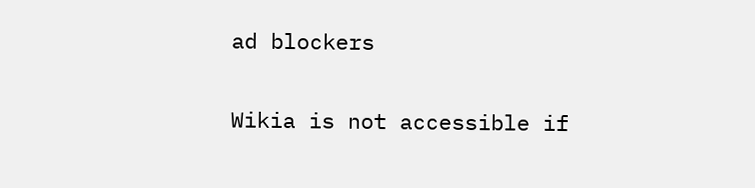ad blockers

Wikia is not accessible if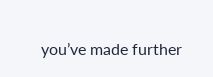you’ve made further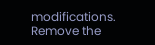modifications. Remove the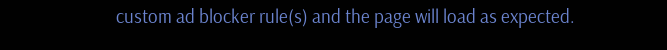custom ad blocker rule(s) and the page will load as expected.